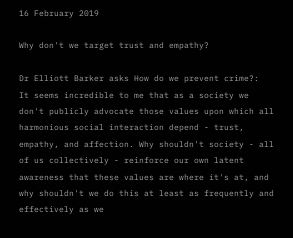16 February 2019

Why don't we target trust and empathy?

Dr Elliott Barker asks How do we prevent crime?:
It seems incredible to me that as a society we don't publicly advocate those values upon which all harmonious social interaction depend - trust, empathy, and affection. Why shouldn't society - all of us collectively - reinforce our own latent awareness that these values are where it's at, and why shouldn't we do this at least as frequently and effectively as we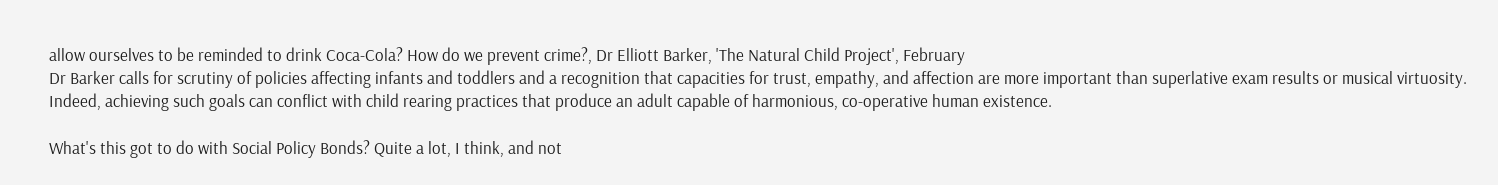allow ourselves to be reminded to drink Coca-Cola? How do we prevent crime?, Dr Elliott Barker, 'The Natural Child Project', February
Dr Barker calls for scrutiny of policies affecting infants and toddlers and a recognition that capacities for trust, empathy, and affection are more important than superlative exam results or musical virtuosity. Indeed, achieving such goals can conflict with child rearing practices that produce an adult capable of harmonious, co-operative human existence.

What's this got to do with Social Policy Bonds? Quite a lot, I think, and not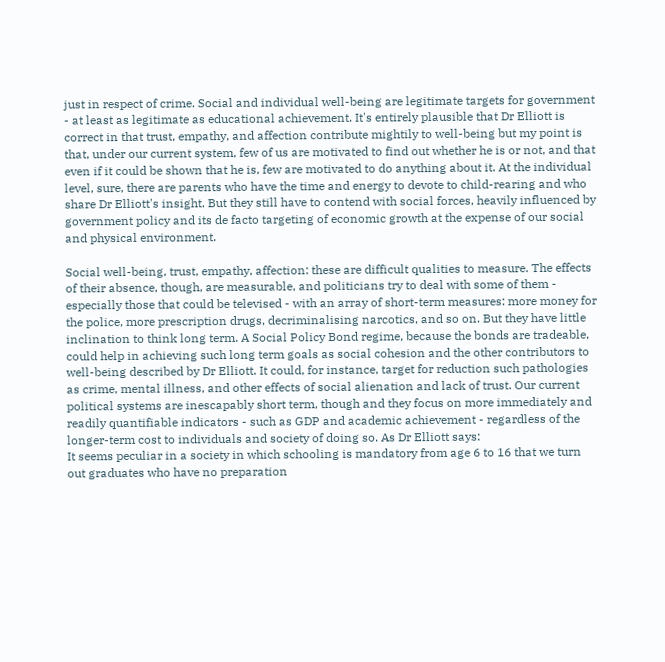just in respect of crime. Social and individual well-being are legitimate targets for government - at least as legitimate as educational achievement. It's entirely plausible that Dr Elliott is correct in that trust, empathy, and affection contribute mightily to well-being but my point is that, under our current system, few of us are motivated to find out whether he is or not, and that even if it could be shown that he is, few are motivated to do anything about it. At the individual level, sure, there are parents who have the time and energy to devote to child-rearing and who share Dr Elliott's insight. But they still have to contend with social forces, heavily influenced by government policy and its de facto targeting of economic growth at the expense of our social and physical environment.

Social well-being, trust, empathy, affection: these are difficult qualities to measure. The effects of their absence, though, are measurable, and politicians try to deal with some of them - especially those that could be televised - with an array of short-term measures: more money for the police, more prescription drugs, decriminalising narcotics, and so on. But they have little inclination to think long term. A Social Policy Bond regime, because the bonds are tradeable, could help in achieving such long term goals as social cohesion and the other contributors to well-being described by Dr Elliott. It could, for instance, target for reduction such pathologies as crime, mental illness, and other effects of social alienation and lack of trust. Our current political systems are inescapably short term, though and they focus on more immediately and readily quantifiable indicators - such as GDP and academic achievement - regardless of the longer-term cost to individuals and society of doing so. As Dr Elliott says:
It seems peculiar in a society in which schooling is mandatory from age 6 to 16 that we turn out graduates who have no preparation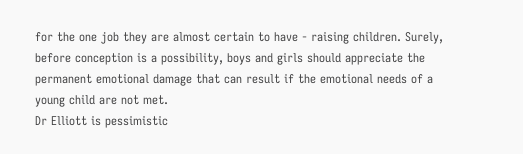for the one job they are almost certain to have - raising children. Surely, before conception is a possibility, boys and girls should appreciate the permanent emotional damage that can result if the emotional needs of a young child are not met.
Dr Elliott is pessimistic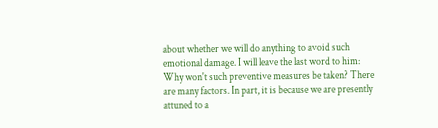about whether we will do anything to avoid such emotional damage. I will leave the last word to him:
Why won't such preventive measures be taken? There are many factors. In part, it is because we are presently attuned to a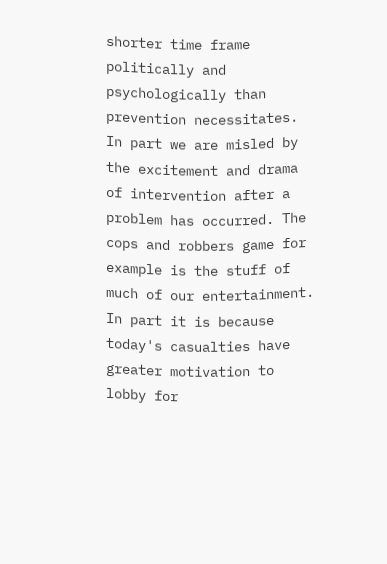shorter time frame politically and psychologically than prevention necessitates. In part we are misled by the excitement and drama of intervention after a problem has occurred. The cops and robbers game for example is the stuff of much of our entertainment. In part it is because today's casualties have greater motivation to lobby for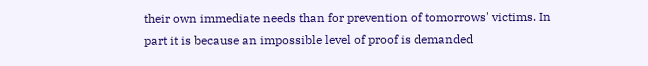their own immediate needs than for prevention of tomorrows' victims. In part it is because an impossible level of proof is demanded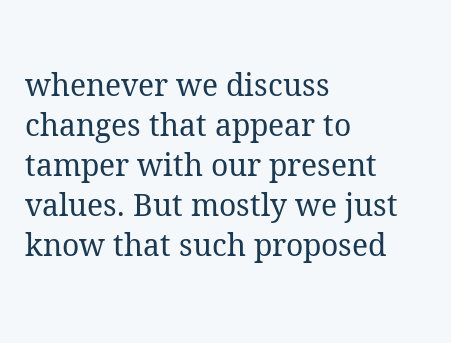whenever we discuss changes that appear to tamper with our present values. But mostly we just know that such proposed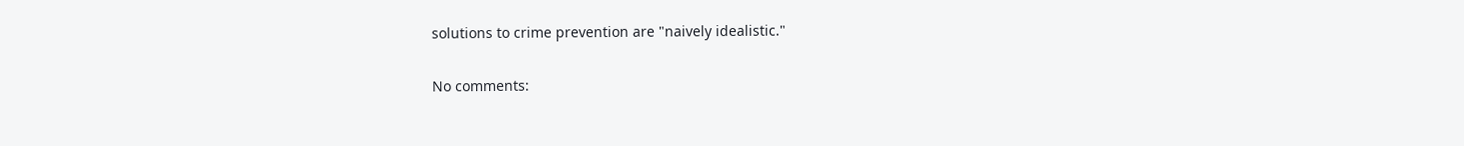solutions to crime prevention are "naively idealistic."

No comments: